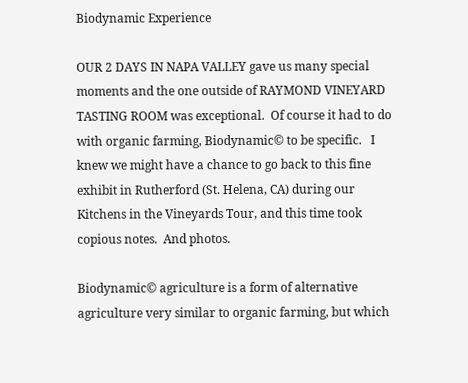Biodynamic Experience

OUR 2 DAYS IN NAPA VALLEY gave us many special moments and the one outside of RAYMOND VINEYARD TASTING ROOM was exceptional.  Of course it had to do with organic farming, Biodynamic© to be specific.   I knew we might have a chance to go back to this fine exhibit in Rutherford (St. Helena, CA) during our Kitchens in the Vineyards Tour, and this time took copious notes.  And photos.

Biodynamic© agriculture is a form of alternative agriculture very similar to organic farming, but which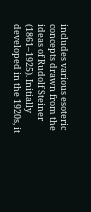includes various esoteric concepts drawn from the ideas of Rudolf Steiner (1861–1925). Initially developed in the 1920s, it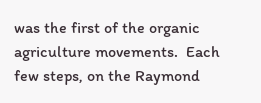was the first of the organic agriculture movements.  Each few steps, on the Raymond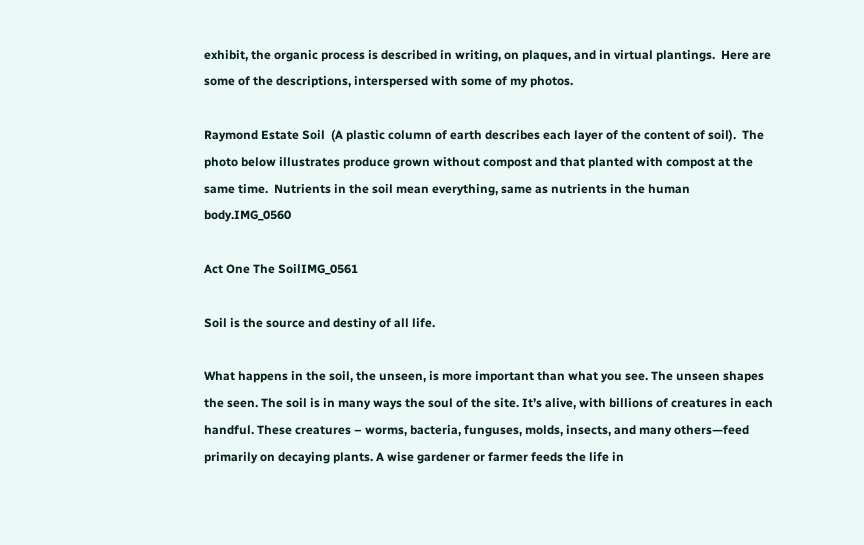exhibit, the organic process is described in writing, on plaques, and in virtual plantings.  Here are some of the descriptions, interspersed with some of my photos.

Raymond Estate Soil  (A plastic column of earth describes each layer of the content of soil).  The photo below illustrates produce grown without compost and that planted with compost at the same time.  Nutrients in the soil mean everything, same as nutrients in the human body.IMG_0560

Act One The SoilIMG_0561

Soil is the source and destiny of all life.

What happens in the soil, the unseen, is more important than what you see. The unseen shapes the seen. The soil is in many ways the soul of the site. It’s alive, with billions of creatures in each handful. These creatures – worms, bacteria, funguses, molds, insects, and many others—feed primarily on decaying plants. A wise gardener or farmer feeds the life in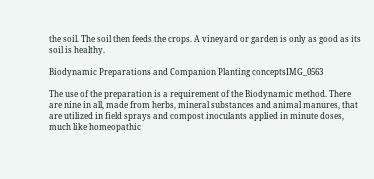the soil. The soil then feeds the crops. A vineyard or garden is only as good as its soil is healthy.

Biodynamic Preparations and Companion Planting conceptsIMG_0563

The use of the preparation is a requirement of the Biodynamic method. There are nine in all, made from herbs, mineral substances and animal manures, that are utilized in field sprays and compost inoculants applied in minute doses, much like homeopathic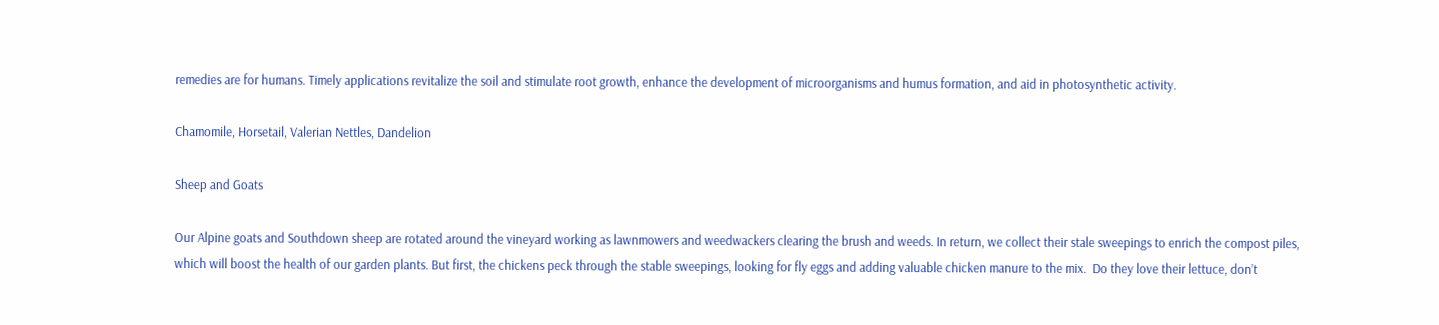remedies are for humans. Timely applications revitalize the soil and stimulate root growth, enhance the development of microorganisms and humus formation, and aid in photosynthetic activity.

Chamomile, Horsetail, Valerian Nettles, Dandelion

Sheep and Goats

Our Alpine goats and Southdown sheep are rotated around the vineyard working as lawnmowers and weedwackers clearing the brush and weeds. In return, we collect their stale sweepings to enrich the compost piles, which will boost the health of our garden plants. But first, the chickens peck through the stable sweepings, looking for fly eggs and adding valuable chicken manure to the mix.  Do they love their lettuce, don’t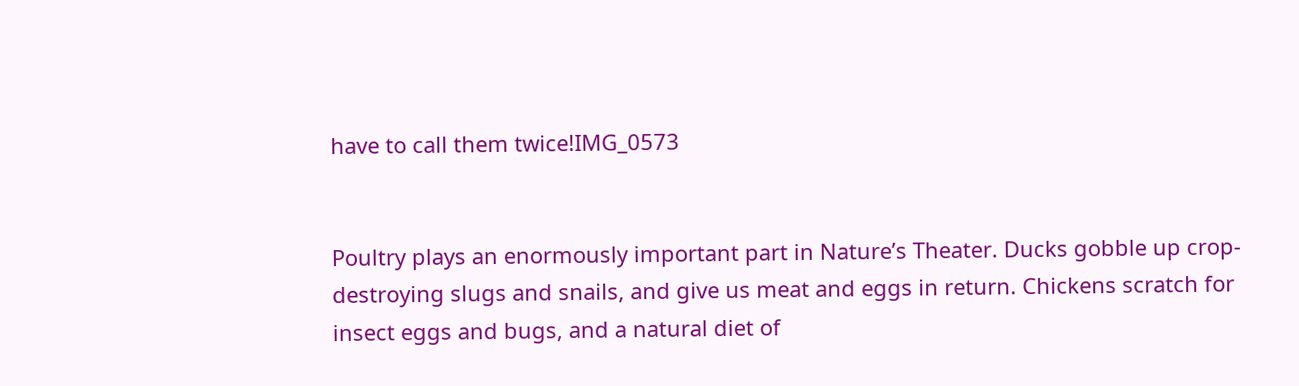have to call them twice!IMG_0573


Poultry plays an enormously important part in Nature’s Theater. Ducks gobble up crop-destroying slugs and snails, and give us meat and eggs in return. Chickens scratch for insect eggs and bugs, and a natural diet of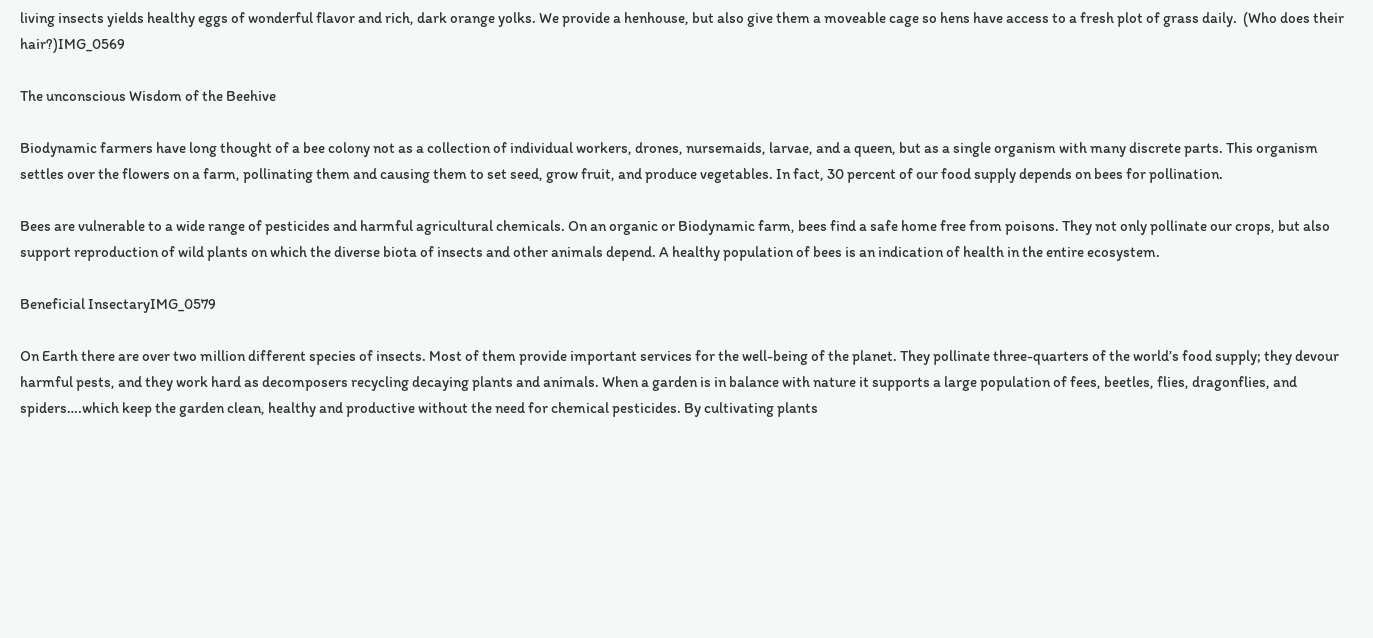living insects yields healthy eggs of wonderful flavor and rich, dark orange yolks. We provide a henhouse, but also give them a moveable cage so hens have access to a fresh plot of grass daily.  (Who does their hair?)IMG_0569

The unconscious Wisdom of the Beehive

Biodynamic farmers have long thought of a bee colony not as a collection of individual workers, drones, nursemaids, larvae, and a queen, but as a single organism with many discrete parts. This organism settles over the flowers on a farm, pollinating them and causing them to set seed, grow fruit, and produce vegetables. In fact, 30 percent of our food supply depends on bees for pollination.

Bees are vulnerable to a wide range of pesticides and harmful agricultural chemicals. On an organic or Biodynamic farm, bees find a safe home free from poisons. They not only pollinate our crops, but also support reproduction of wild plants on which the diverse biota of insects and other animals depend. A healthy population of bees is an indication of health in the entire ecosystem.

Beneficial InsectaryIMG_0579

On Earth there are over two million different species of insects. Most of them provide important services for the well-being of the planet. They pollinate three-quarters of the world’s food supply; they devour harmful pests, and they work hard as decomposers recycling decaying plants and animals. When a garden is in balance with nature it supports a large population of fees, beetles, flies, dragonflies, and spiders….which keep the garden clean, healthy and productive without the need for chemical pesticides. By cultivating plants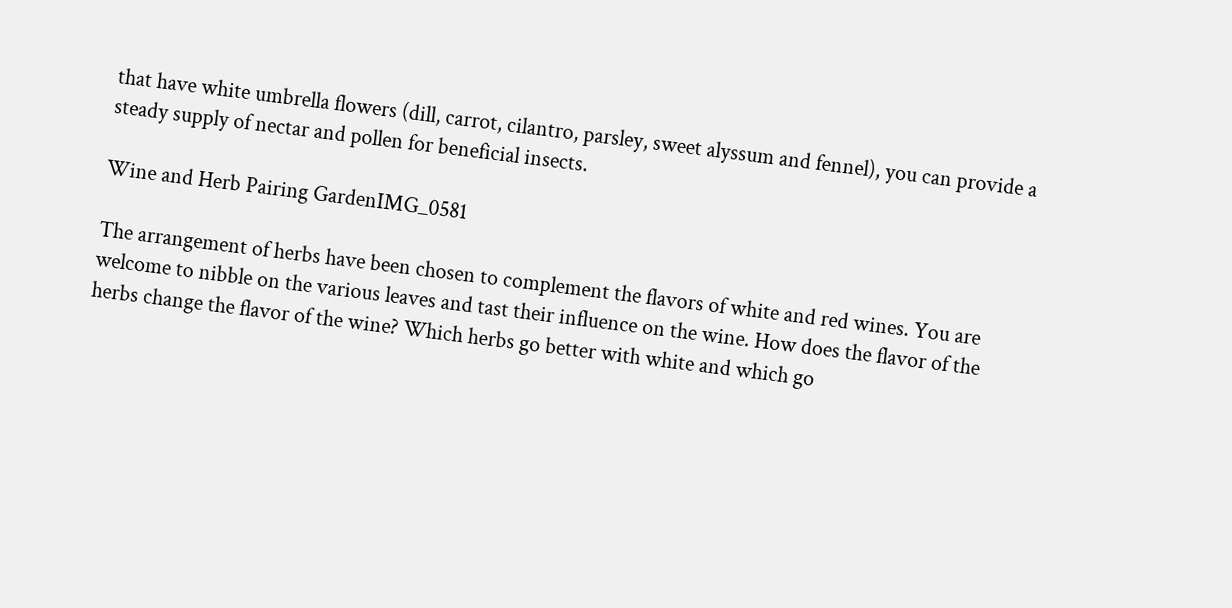that have white umbrella flowers (dill, carrot, cilantro, parsley, sweet alyssum and fennel), you can provide a steady supply of nectar and pollen for beneficial insects.

Wine and Herb Pairing GardenIMG_0581

The arrangement of herbs have been chosen to complement the flavors of white and red wines. You are welcome to nibble on the various leaves and tast their influence on the wine. How does the flavor of the herbs change the flavor of the wine? Which herbs go better with white and which go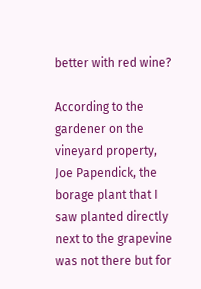better with red wine?

According to the gardener on the vineyard property, Joe Papendick, the borage plant that I saw planted directly next to the grapevine was not there but for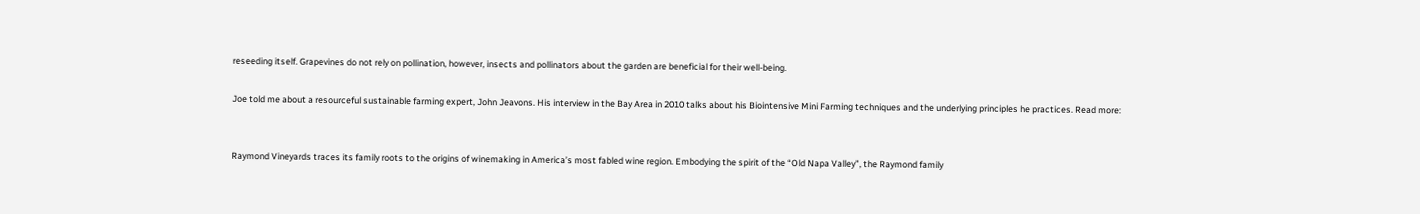reseeding itself. Grapevines do not rely on pollination, however, insects and pollinators about the garden are beneficial for their well-being.

Joe told me about a resourceful sustainable farming expert, John Jeavons. His interview in the Bay Area in 2010 talks about his Biointensive Mini Farming techniques and the underlying principles he practices. Read more:


Raymond Vineyards traces its family roots to the origins of winemaking in America’s most fabled wine region. Embodying the spirit of the “Old Napa Valley”, the Raymond family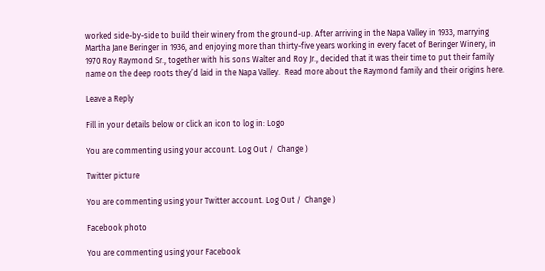worked side-by-side to build their winery from the ground-up. After arriving in the Napa Valley in 1933, marrying Martha Jane Beringer in 1936, and enjoying more than thirty-five years working in every facet of Beringer Winery, in 1970 Roy Raymond Sr., together with his sons Walter and Roy Jr., decided that it was their time to put their family name on the deep roots they’d laid in the Napa Valley.  Read more about the Raymond family and their origins here.

Leave a Reply

Fill in your details below or click an icon to log in: Logo

You are commenting using your account. Log Out /  Change )

Twitter picture

You are commenting using your Twitter account. Log Out /  Change )

Facebook photo

You are commenting using your Facebook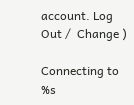account. Log Out /  Change )

Connecting to %s